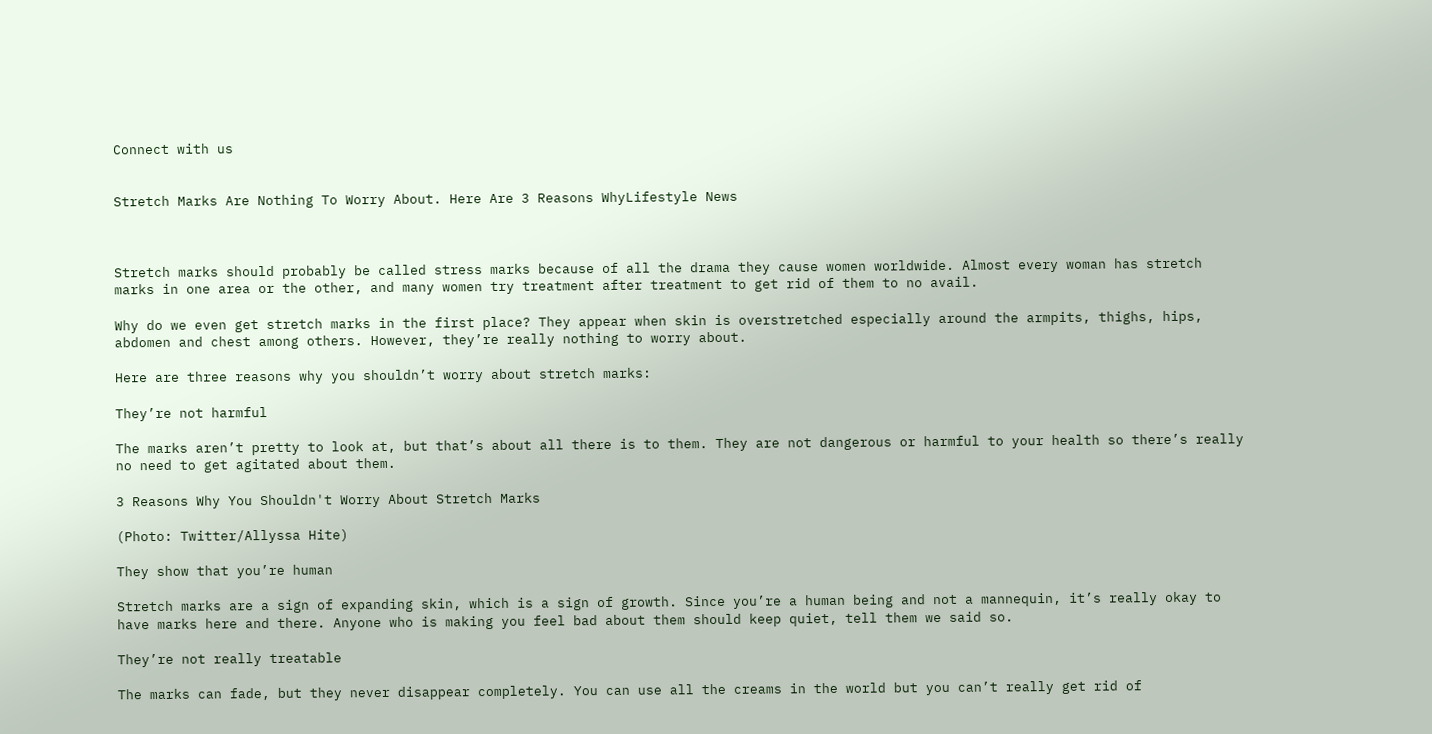Connect with us


Stretch Marks Are Nothing To Worry About. Here Are 3 Reasons WhyLifestyle News



Stretch marks should probably be called stress marks because of all the drama they cause women worldwide. Almost every woman has stretch marks in one area or the other, and many women try treatment after treatment to get rid of them to no avail.

Why do we even get stretch marks in the first place? They appear when skin is overstretched especially around the armpits, thighs, hips, abdomen and chest among others. However, they’re really nothing to worry about.

Here are three reasons why you shouldn’t worry about stretch marks:

They’re not harmful

The marks aren’t pretty to look at, but that’s about all there is to them. They are not dangerous or harmful to your health so there’s really no need to get agitated about them.

3 Reasons Why You Shouldn't Worry About Stretch Marks

(Photo: Twitter/Allyssa Hite)

They show that you’re human

Stretch marks are a sign of expanding skin, which is a sign of growth. Since you’re a human being and not a mannequin, it’s really okay to have marks here and there. Anyone who is making you feel bad about them should keep quiet, tell them we said so.

They’re not really treatable

The marks can fade, but they never disappear completely. You can use all the creams in the world but you can’t really get rid of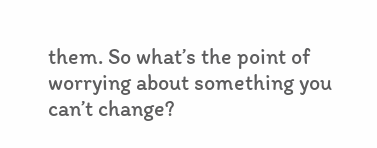them. So what’s the point of worrying about something you can’t change?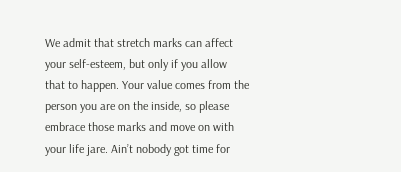We admit that stretch marks can affect your self-esteem, but only if you allow that to happen. Your value comes from the person you are on the inside, so please embrace those marks and move on with your life jare. Ain’t nobody got time for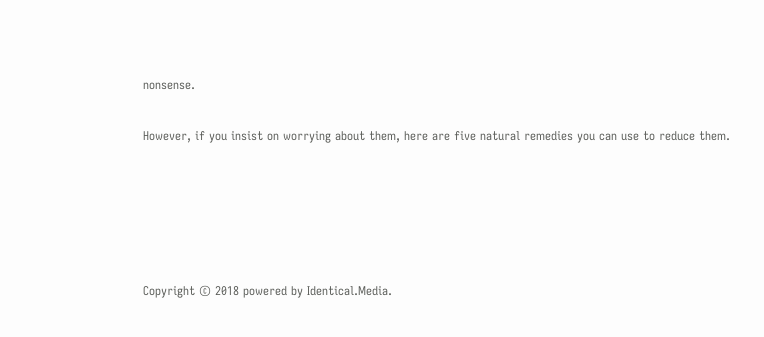nonsense.

However, if you insist on worrying about them, here are five natural remedies you can use to reduce them.





Copyright © 2018 powered by Identical.Media.